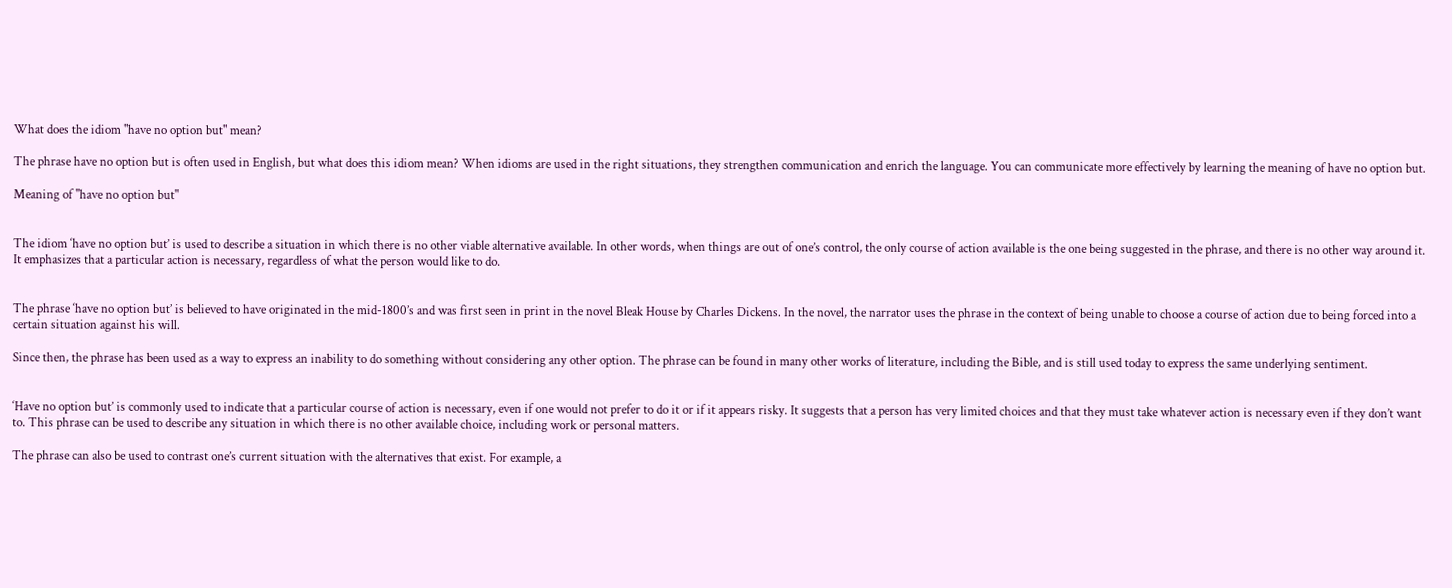What does the idiom "have no option but" mean?

The phrase have no option but is often used in English, but what does this idiom mean? When idioms are used in the right situations, they strengthen communication and enrich the language. You can communicate more effectively by learning the meaning of have no option but.

Meaning of "have no option but"


The idiom ‘have no option but’ is used to describe a situation in which there is no other viable alternative available. In other words, when things are out of one’s control, the only course of action available is the one being suggested in the phrase, and there is no other way around it. It emphasizes that a particular action is necessary, regardless of what the person would like to do.


The phrase ‘have no option but’ is believed to have originated in the mid-1800’s and was first seen in print in the novel Bleak House by Charles Dickens. In the novel, the narrator uses the phrase in the context of being unable to choose a course of action due to being forced into a certain situation against his will.

Since then, the phrase has been used as a way to express an inability to do something without considering any other option. The phrase can be found in many other works of literature, including the Bible, and is still used today to express the same underlying sentiment.


‘Have no option but’ is commonly used to indicate that a particular course of action is necessary, even if one would not prefer to do it or if it appears risky. It suggests that a person has very limited choices and that they must take whatever action is necessary even if they don’t want to. This phrase can be used to describe any situation in which there is no other available choice, including work or personal matters.

The phrase can also be used to contrast one’s current situation with the alternatives that exist. For example, a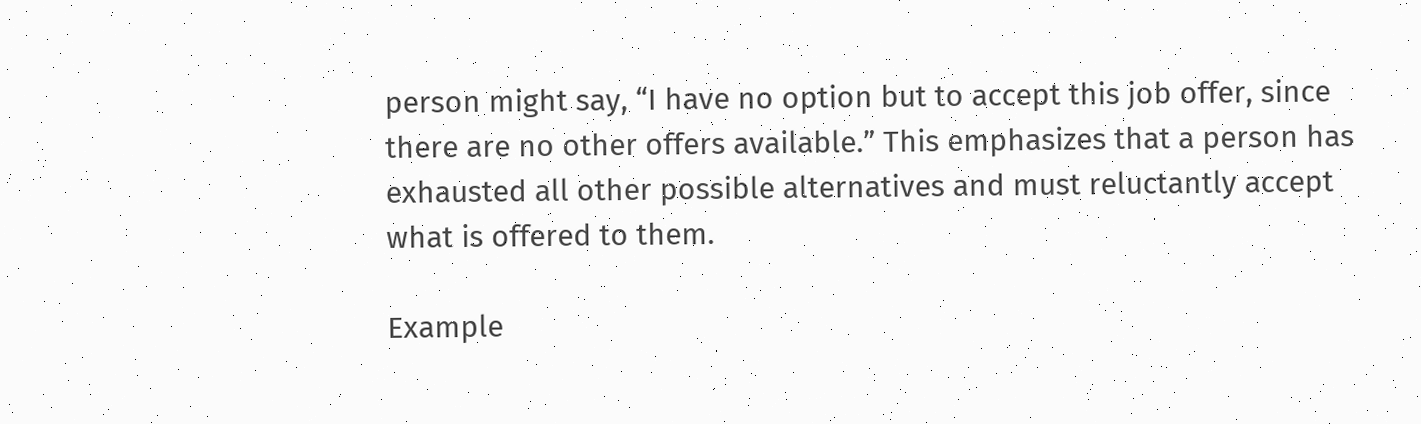person might say, “I have no option but to accept this job offer, since there are no other offers available.” This emphasizes that a person has exhausted all other possible alternatives and must reluctantly accept what is offered to them.

Example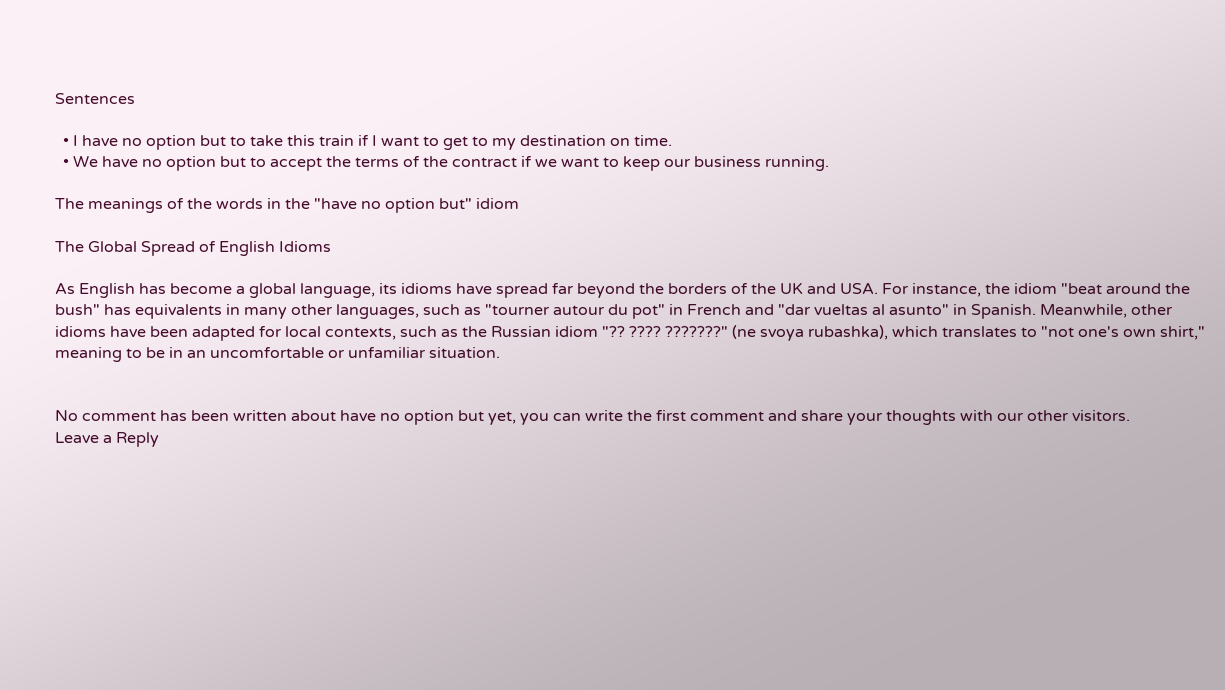Sentences

  • I have no option but to take this train if I want to get to my destination on time.
  • We have no option but to accept the terms of the contract if we want to keep our business running.

The meanings of the words in the "have no option but" idiom

The Global Spread of English Idioms

As English has become a global language, its idioms have spread far beyond the borders of the UK and USA. For instance, the idiom "beat around the bush" has equivalents in many other languages, such as "tourner autour du pot" in French and "dar vueltas al asunto" in Spanish. Meanwhile, other idioms have been adapted for local contexts, such as the Russian idiom "?? ???? ???????" (ne svoya rubashka), which translates to "not one's own shirt," meaning to be in an uncomfortable or unfamiliar situation.


No comment has been written about have no option but yet, you can write the first comment and share your thoughts with our other visitors.
Leave a Reply